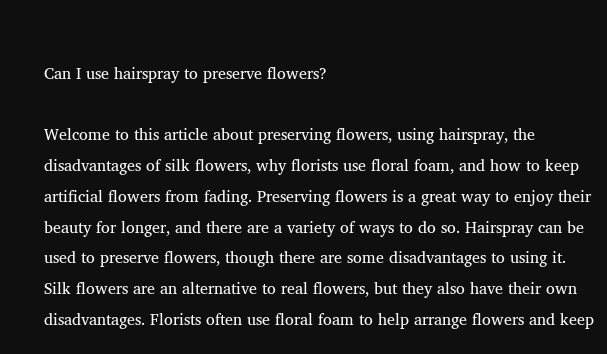Can I use hairspray to preserve flowers?

Welcome to this article about preserving flowers, using hairspray, the disadvantages of silk flowers, why florists use floral foam, and how to keep artificial flowers from fading. Preserving flowers is a great way to enjoy their beauty for longer, and there are a variety of ways to do so. Hairspray can be used to preserve flowers, though there are some disadvantages to using it. Silk flowers are an alternative to real flowers, but they also have their own disadvantages. Florists often use floral foam to help arrange flowers and keep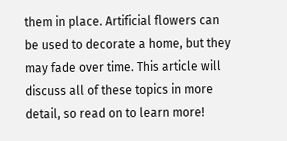them in place. Artificial flowers can be used to decorate a home, but they may fade over time. This article will discuss all of these topics in more detail, so read on to learn more!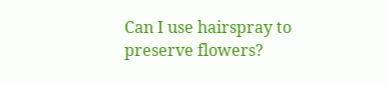Can I use hairspray to preserve flowers?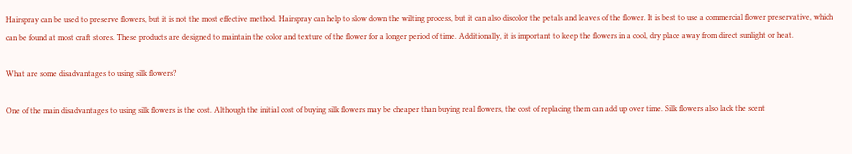Hairspray can be used to preserve flowers, but it is not the most effective method. Hairspray can help to slow down the wilting process, but it can also discolor the petals and leaves of the flower. It is best to use a commercial flower preservative, which can be found at most craft stores. These products are designed to maintain the color and texture of the flower for a longer period of time. Additionally, it is important to keep the flowers in a cool, dry place away from direct sunlight or heat.

What are some disadvantages to using silk flowers?

One of the main disadvantages to using silk flowers is the cost. Although the initial cost of buying silk flowers may be cheaper than buying real flowers, the cost of replacing them can add up over time. Silk flowers also lack the scent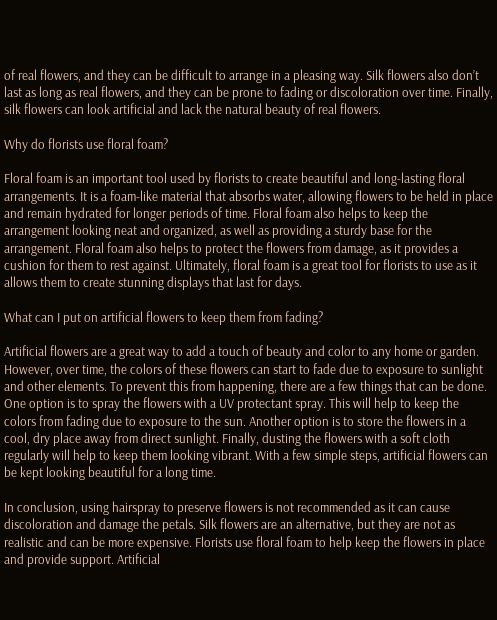of real flowers, and they can be difficult to arrange in a pleasing way. Silk flowers also don’t last as long as real flowers, and they can be prone to fading or discoloration over time. Finally, silk flowers can look artificial and lack the natural beauty of real flowers.

Why do florists use floral foam?

Floral foam is an important tool used by florists to create beautiful and long-lasting floral arrangements. It is a foam-like material that absorbs water, allowing flowers to be held in place and remain hydrated for longer periods of time. Floral foam also helps to keep the arrangement looking neat and organized, as well as providing a sturdy base for the arrangement. Floral foam also helps to protect the flowers from damage, as it provides a cushion for them to rest against. Ultimately, floral foam is a great tool for florists to use as it allows them to create stunning displays that last for days.

What can I put on artificial flowers to keep them from fading?

Artificial flowers are a great way to add a touch of beauty and color to any home or garden. However, over time, the colors of these flowers can start to fade due to exposure to sunlight and other elements. To prevent this from happening, there are a few things that can be done. One option is to spray the flowers with a UV protectant spray. This will help to keep the colors from fading due to exposure to the sun. Another option is to store the flowers in a cool, dry place away from direct sunlight. Finally, dusting the flowers with a soft cloth regularly will help to keep them looking vibrant. With a few simple steps, artificial flowers can be kept looking beautiful for a long time.

In conclusion, using hairspray to preserve flowers is not recommended as it can cause discoloration and damage the petals. Silk flowers are an alternative, but they are not as realistic and can be more expensive. Florists use floral foam to help keep the flowers in place and provide support. Artificial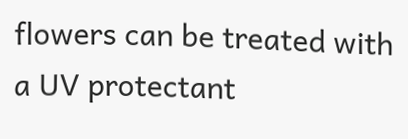flowers can be treated with a UV protectant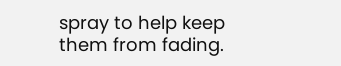spray to help keep them from fading.